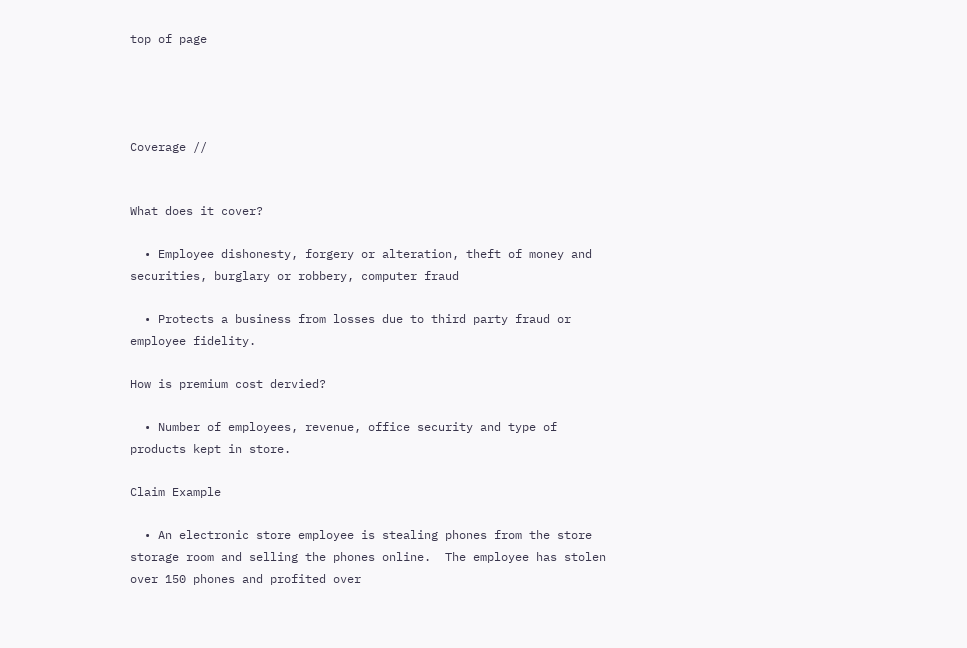top of page




Coverage //


What does it cover?

  • Employee dishonesty, forgery or alteration, theft of money and securities, burglary or robbery, computer fraud

  • Protects a business from losses due to third party fraud or employee fidelity.

How is premium cost dervied?

  • Number of employees, revenue, office security and type of products kept in store.

Claim Example

  • An electronic store employee is stealing phones from the store storage room and selling the phones online.  The employee has stolen over 150 phones and profited over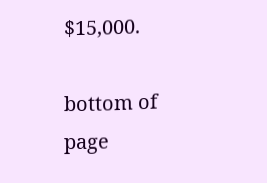$15,000.

bottom of page